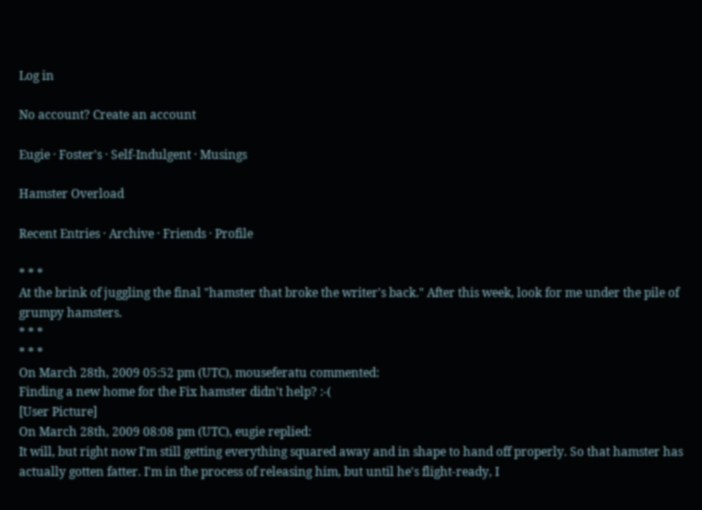Log in

No account? Create an account

Eugie · Foster's · Self-Indulgent · Musings

Hamster Overload

Recent Entries · Archive · Friends · Profile

* * *
At the brink of juggling the final "hamster that broke the writer's back." After this week, look for me under the pile of grumpy hamsters.
* * *
* * *
On March 28th, 2009 05:52 pm (UTC), mouseferatu commented:
Finding a new home for the Fix hamster didn't help? :-(
[User Picture]
On March 28th, 2009 08:08 pm (UTC), eugie replied:
It will, but right now I'm still getting everything squared away and in shape to hand off properly. So that hamster has actually gotten fatter. I'm in the process of releasing him, but until he's flight-ready, I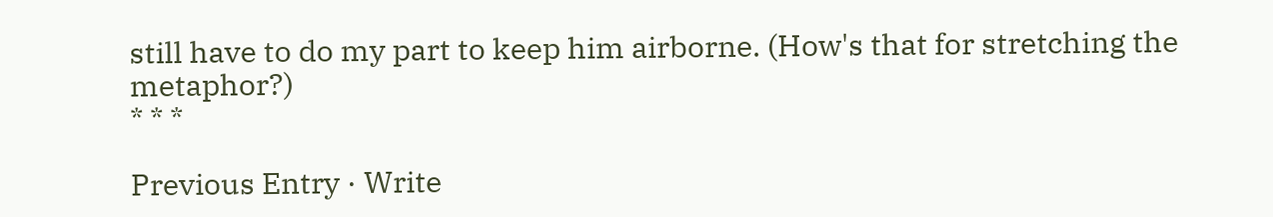still have to do my part to keep him airborne. (How's that for stretching the metaphor?)
* * *

Previous Entry · Write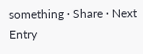something · Share · Next Entry